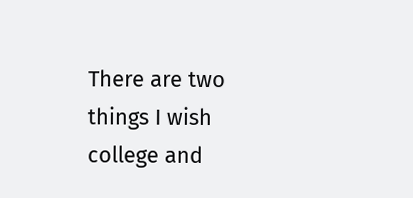There are two things I wish college and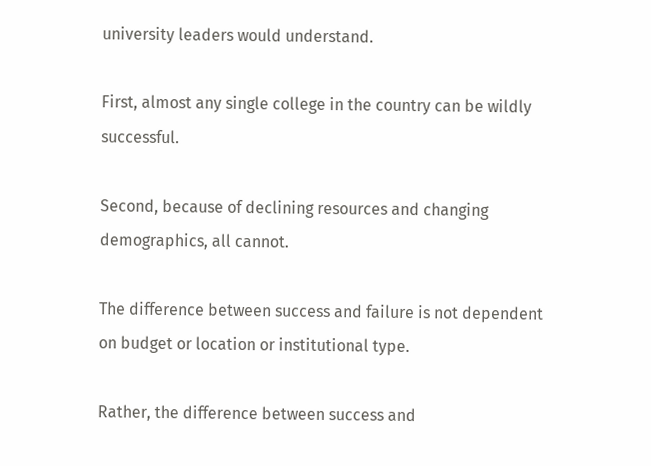university leaders would understand.

First, almost any single college in the country can be wildly successful.

Second, because of declining resources and changing demographics, all cannot.

The difference between success and failure is not dependent on budget or location or institutional type.

Rather, the difference between success and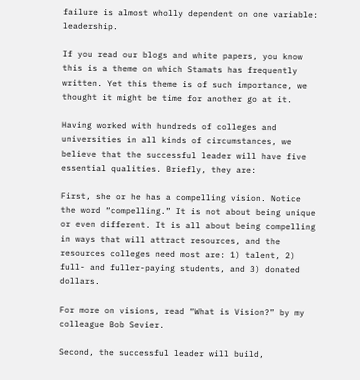failure is almost wholly dependent on one variable: leadership.

If you read our blogs and white papers, you know this is a theme on which Stamats has frequently written. Yet this theme is of such importance, we thought it might be time for another go at it.

Having worked with hundreds of colleges and universities in all kinds of circumstances, we believe that the successful leader will have five essential qualities. Briefly, they are:

First, she or he has a compelling vision. Notice the word “compelling.” It is not about being unique or even different. It is all about being compelling in ways that will attract resources, and the resources colleges need most are: 1) talent, 2) full- and fuller-paying students, and 3) donated dollars.

For more on visions, read “What is Vision?” by my colleague Bob Sevier.

Second, the successful leader will build,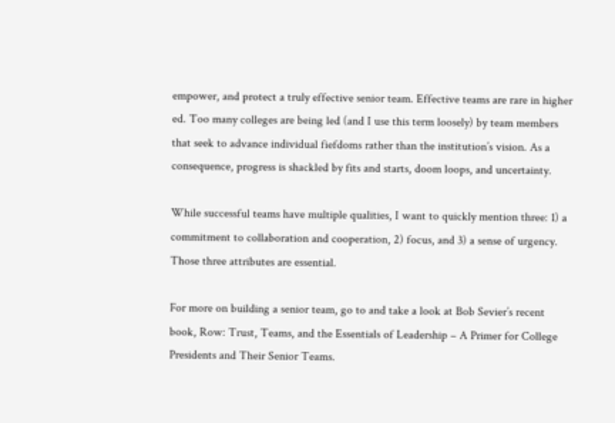empower, and protect a truly effective senior team. Effective teams are rare in higher ed. Too many colleges are being led (and I use this term loosely) by team members that seek to advance individual fiefdoms rather than the institution’s vision. As a consequence, progress is shackled by fits and starts, doom loops, and uncertainty.

While successful teams have multiple qualities, I want to quickly mention three: 1) a commitment to collaboration and cooperation, 2) focus, and 3) a sense of urgency. Those three attributes are essential.

For more on building a senior team, go to and take a look at Bob Sevier’s recent book, Row: Trust, Teams, and the Essentials of Leadership – A Primer for College Presidents and Their Senior Teams.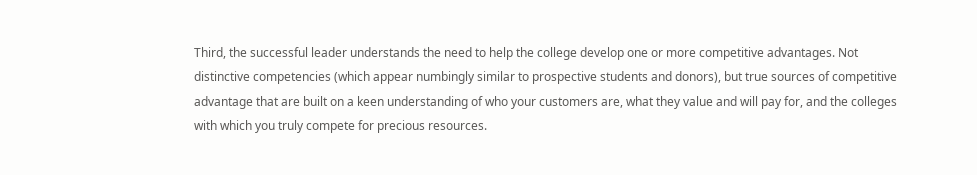Third, the successful leader understands the need to help the college develop one or more competitive advantages. Not distinctive competencies (which appear numbingly similar to prospective students and donors), but true sources of competitive advantage that are built on a keen understanding of who your customers are, what they value and will pay for, and the colleges with which you truly compete for precious resources.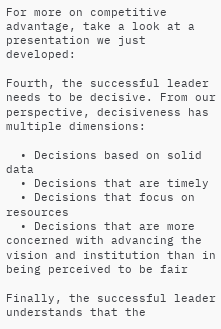For more on competitive advantage, take a look at a presentation we just developed:

Fourth, the successful leader needs to be decisive. From our perspective, decisiveness has multiple dimensions:

  • Decisions based on solid data
  • Decisions that are timely
  • Decisions that focus on resources
  • Decisions that are more concerned with advancing the vision and institution than in being perceived to be fair

Finally, the successful leader understands that the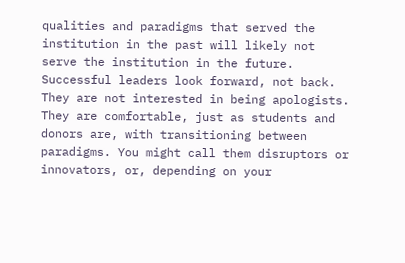qualities and paradigms that served the institution in the past will likely not serve the institution in the future. Successful leaders look forward, not back. They are not interested in being apologists. They are comfortable, just as students and donors are, with transitioning between paradigms. You might call them disruptors or innovators, or, depending on your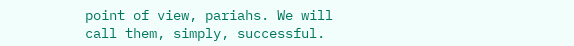point of view, pariahs. We will call them, simply, successful.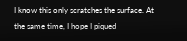I know this only scratches the surface. At the same time, I hope I piqued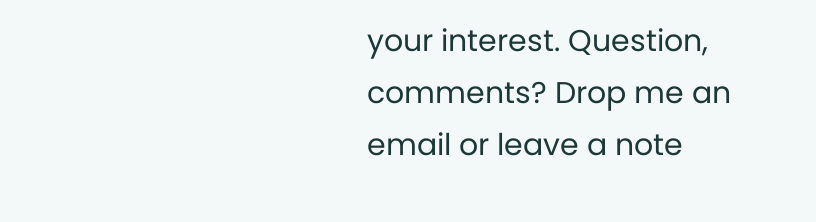your interest. Question, comments? Drop me an email or leave a note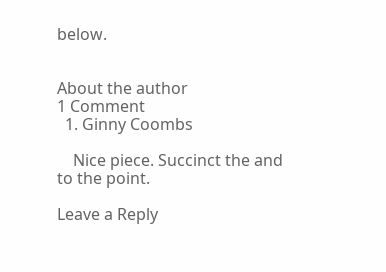below.


About the author
1 Comment
  1. Ginny Coombs

    Nice piece. Succinct the and to the point.

Leave a Reply